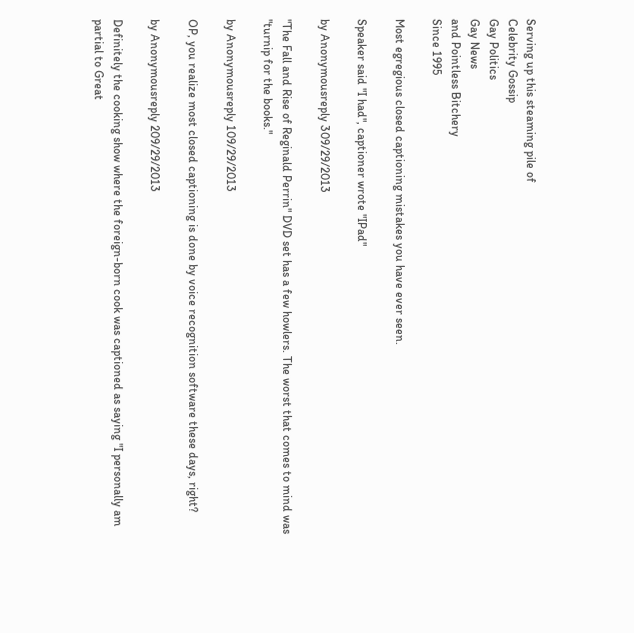Serving up this steaming pile of
Celebrity Gossip
Gay Politics
Gay News
and Pointless Bitchery
Since 1995

Most egregious closed captioning mistakes you have ever seen.

Speaker said "I had", captioner wrote "IPad"

by Anonymousreply 309/29/2013

"The Fall and Rise of Reginald Perrin" DVD set has a few howlers. The worst that comes to mind was "turnip for the books."

by Anonymousreply 109/29/2013

OP, you realize most closed captioning is done by voice recognition software these days, right?

by Anonymousreply 209/29/2013

Definitely the cooking show where the foreign-born cook was captioned as saying "I personally am partial to Great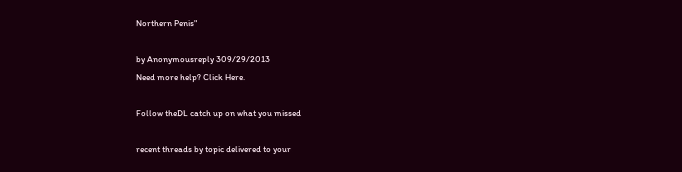Northern Penis"

by Anonymousreply 309/29/2013
Need more help? Click Here.

Follow theDL catch up on what you missed

recent threads by topic delivered to your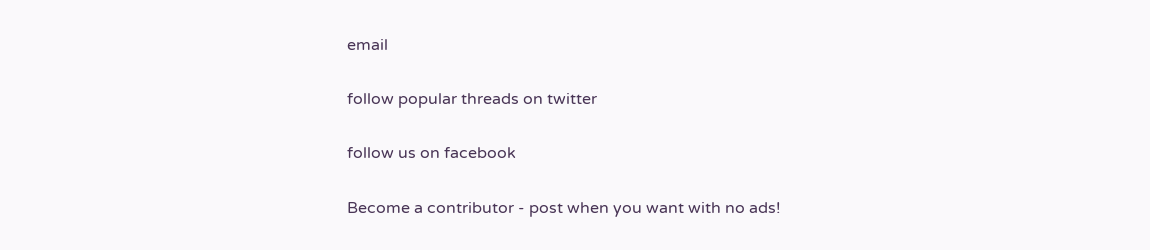email

follow popular threads on twitter

follow us on facebook

Become a contributor - post when you want with no ads!